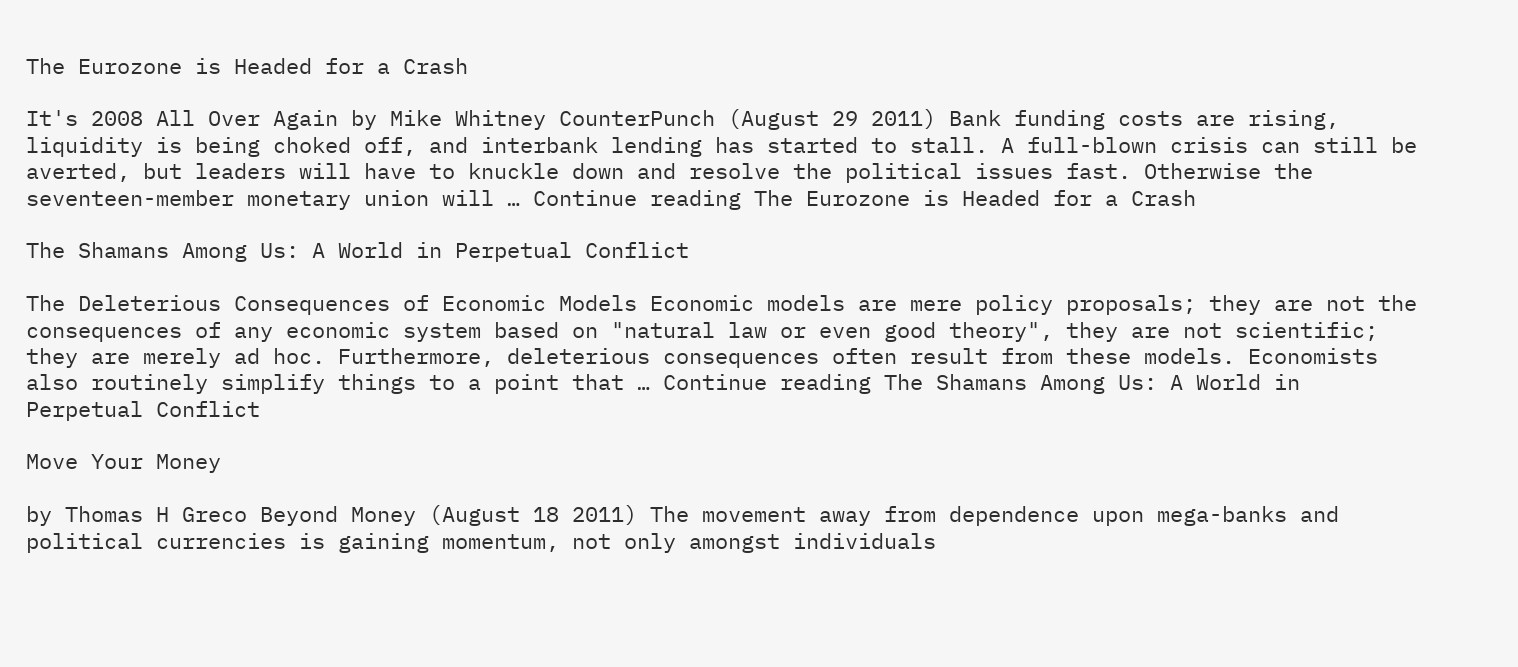The Eurozone is Headed for a Crash

It's 2008 All Over Again by Mike Whitney CounterPunch (August 29 2011) Bank funding costs are rising, liquidity is being choked off, and interbank lending has started to stall. A full-blown crisis can still be averted, but leaders will have to knuckle down and resolve the political issues fast. Otherwise the seventeen-member monetary union will … Continue reading The Eurozone is Headed for a Crash

The Shamans Among Us: A World in Perpetual Conflict

The Deleterious Consequences of Economic Models Economic models are mere policy proposals; they are not the consequences of any economic system based on "natural law or even good theory", they are not scientific; they are merely ad hoc. Furthermore, deleterious consequences often result from these models. Economists also routinely simplify things to a point that … Continue reading The Shamans Among Us: A World in Perpetual Conflict

Move Your Money

by Thomas H Greco Beyond Money (August 18 2011) The movement away from dependence upon mega-banks and political currencies is gaining momentum, not only amongst individuals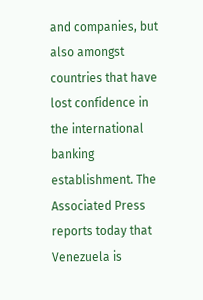and companies, but also amongst countries that have lost confidence in the international banking establishment. The Associated Press reports today that Venezuela is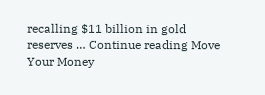recalling $11 billion in gold reserves … Continue reading Move Your Money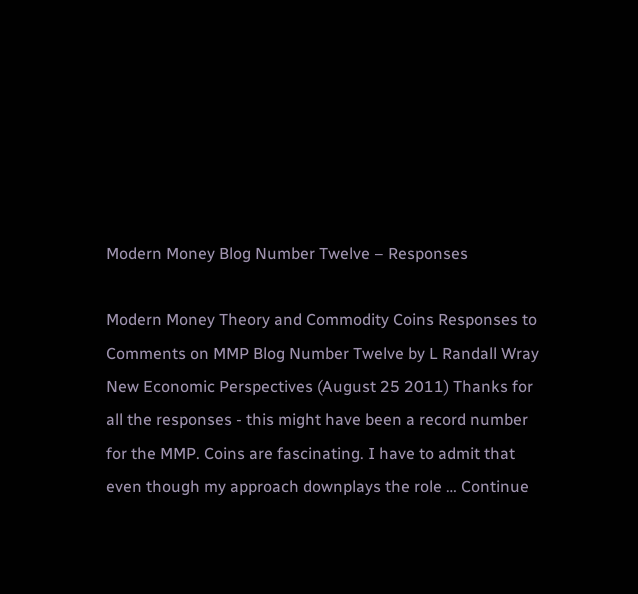Modern Money Blog Number Twelve – Responses

Modern Money Theory and Commodity Coins Responses to Comments on MMP Blog Number Twelve by L Randall Wray New Economic Perspectives (August 25 2011) Thanks for all the responses - this might have been a record number for the MMP. Coins are fascinating. I have to admit that even though my approach downplays the role … Continue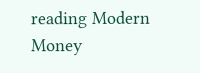reading Modern Money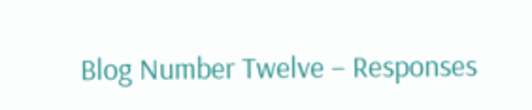Blog Number Twelve – Responses